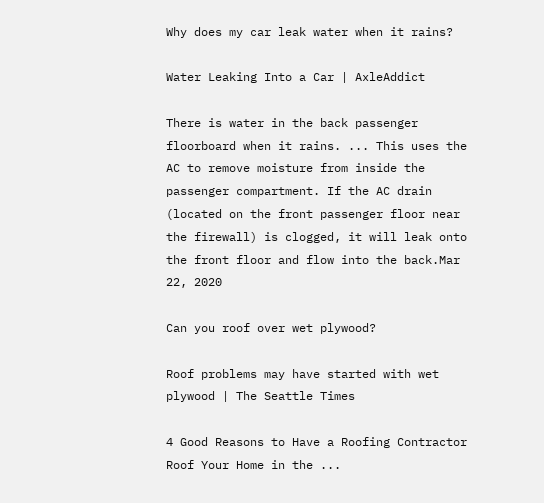Why does my car leak water when it rains?

Water Leaking Into a Car | AxleAddict

There is water in the back passenger floorboard when it rains. ... This uses the AC to remove moisture from inside the passenger compartment. If the AC drain (located on the front passenger floor near the firewall) is clogged, it will leak onto the front floor and flow into the back.Mar 22, 2020

Can you roof over wet plywood?

Roof problems may have started with wet plywood | The Seattle Times

4 Good Reasons to Have a Roofing Contractor Roof Your Home in the ...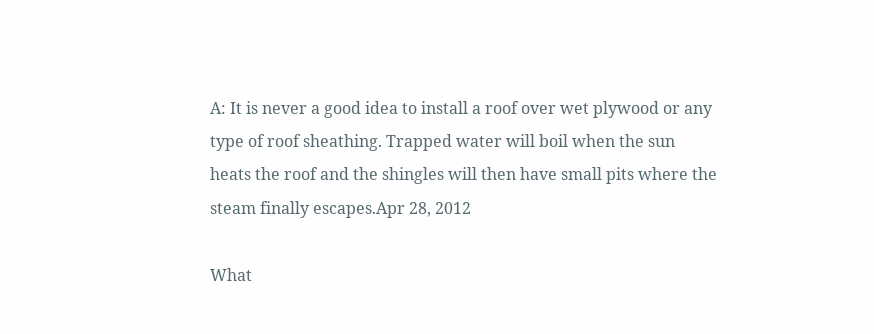A: It is never a good idea to install a roof over wet plywood or any type of roof sheathing. Trapped water will boil when the sun heats the roof and the shingles will then have small pits where the steam finally escapes.Apr 28, 2012

What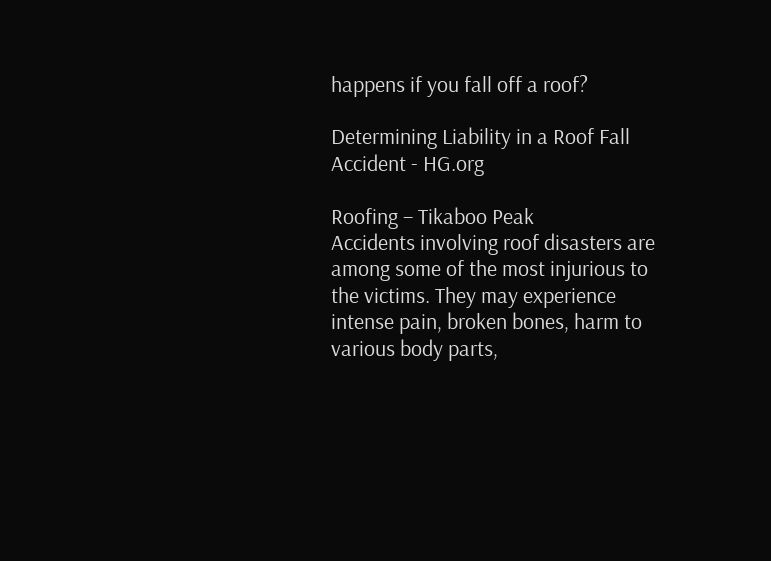happens if you fall off a roof?

Determining Liability in a Roof Fall Accident - HG.org

Roofing – Tikaboo Peak
Accidents involving roof disasters are among some of the most injurious to the victims. They may experience intense pain, broken bones, harm to various body parts,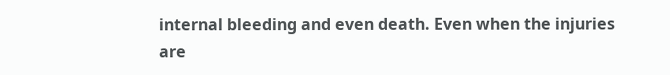internal bleeding and even death. Even when the injuries are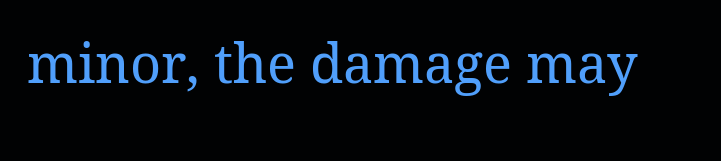minor, the damage may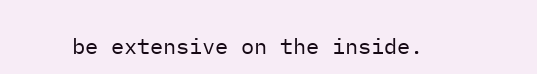be extensive on the inside.